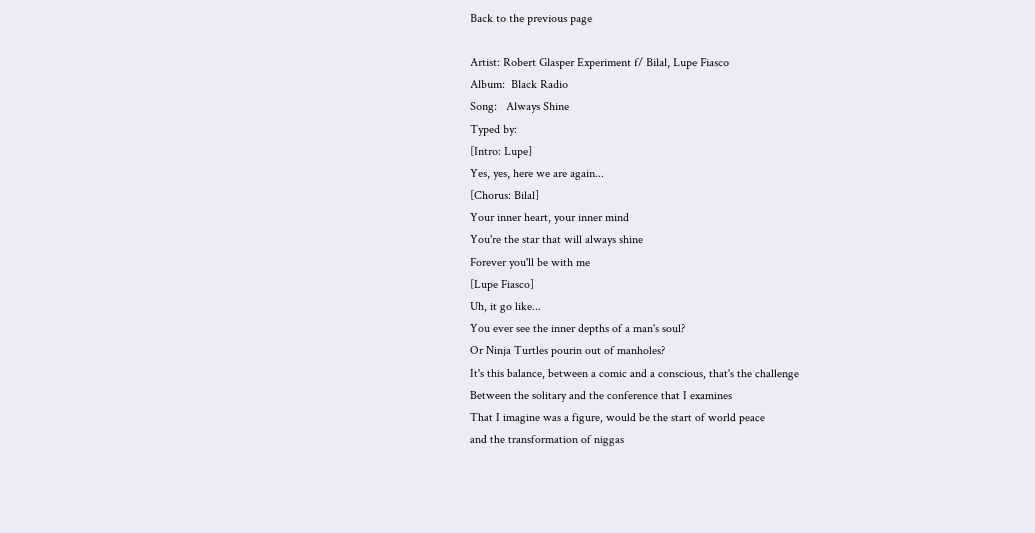Back to the previous page

Artist: Robert Glasper Experiment f/ Bilal, Lupe Fiasco
Album:  Black Radio
Song:   Always Shine
Typed by:
[Intro: Lupe]
Yes, yes, here we are again...
[Chorus: Bilal]
Your inner heart, your inner mind
You're the star that will always shine
Forever you'll be with me
[Lupe Fiasco]
Uh, it go like...
You ever see the inner depths of a man's soul?
Or Ninja Turtles pourin out of manholes?
It's this balance, between a comic and a conscious, that's the challenge
Between the solitary and the conference that I examines
That I imagine was a figure, would be the start of world peace
and the transformation of niggas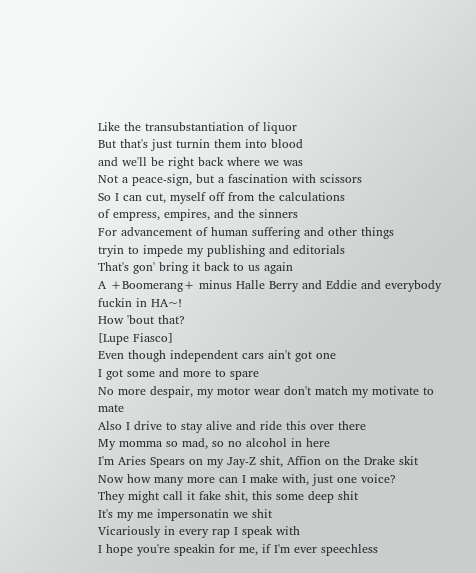Like the transubstantiation of liquor
But that's just turnin them into blood
and we'll be right back where we was
Not a peace-sign, but a fascination with scissors
So I can cut, myself off from the calculations
of empress, empires, and the sinners
For advancement of human suffering and other things
tryin to impede my publishing and editorials
That's gon' bring it back to us again
A +Boomerang+ minus Halle Berry and Eddie and everybody fuckin in HA~!
How 'bout that?
[Lupe Fiasco]
Even though independent cars ain't got one
I got some and more to spare
No more despair, my motor wear don't match my motivate to mate
Also I drive to stay alive and ride this over there
My momma so mad, so no alcohol in here
I'm Aries Spears on my Jay-Z shit, Affion on the Drake skit
Now how many more can I make with, just one voice?
They might call it fake shit, this some deep shit
It's my me impersonatin we shit
Vicariously in every rap I speak with
I hope you're speakin for me, if I'm ever speechless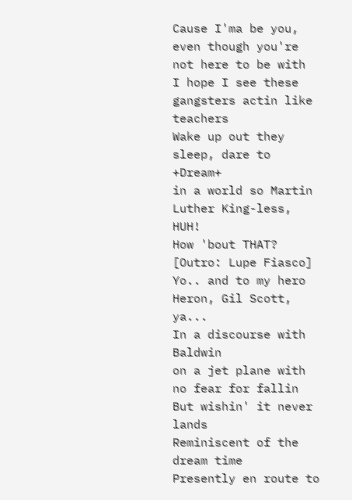Cause I'ma be you, even though you're not here to be with
I hope I see these gangsters actin like teachers
Wake up out they sleep, dare to +Dream+
in a world so Martin Luther King-less, HUH!
How 'bout THAT?
[Outro: Lupe Fiasco]
Yo.. and to my hero Heron, Gil Scott, ya...
In a discourse with Baldwin
on a jet plane with no fear for fallin
But wishin' it never lands
Reminiscent of the dream time
Presently en route to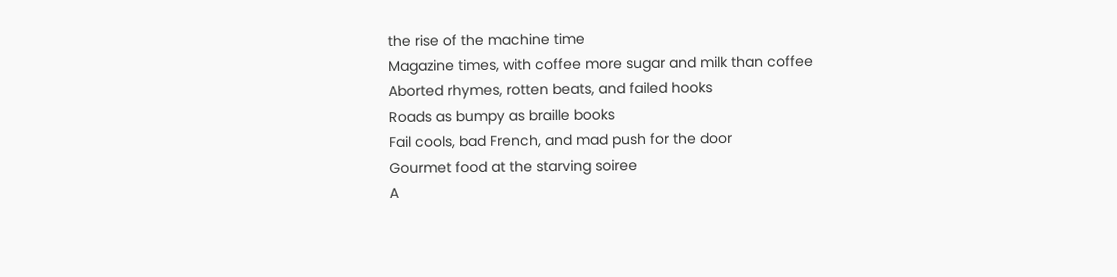the rise of the machine time
Magazine times, with coffee more sugar and milk than coffee
Aborted rhymes, rotten beats, and failed hooks
Roads as bumpy as braille books
Fail cools, bad French, and mad push for the door
Gourmet food at the starving soiree
A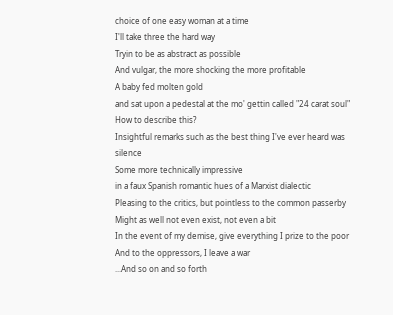choice of one easy woman at a time
I'll take three the hard way
Tryin to be as abstract as possible
And vulgar, the more shocking the more profitable
A baby fed molten gold
and sat upon a pedestal at the mo' gettin called "24 carat soul"
How to describe this?
Insightful remarks such as the best thing I've ever heard was silence
Some more technically impressive
in a faux Spanish romantic hues of a Marxist dialectic
Pleasing to the critics, but pointless to the common passerby
Might as well not even exist, not even a bit
In the event of my demise, give everything I prize to the poor
And to the oppressors, I leave a war
...And so on and so forth